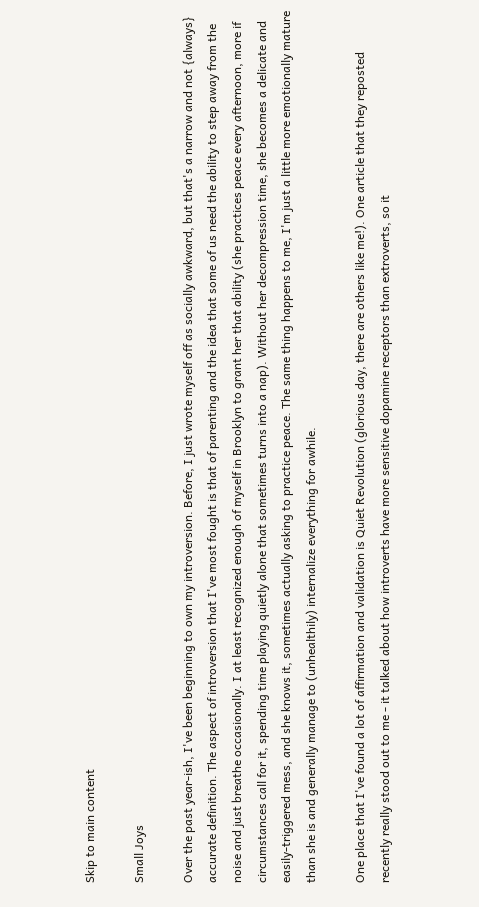Skip to main content

Small Joys

Over the past year-ish, I've been beginning to own my introversion. Before, I just wrote myself off as socially awkward, but that's a narrow and not {always} accurate definition. The aspect of introversion that I've most fought is that of parenting and the idea that some of us need the ability to step away from the noise and just breathe occasionally. I at least recognized enough of myself in Brooklyn to grant her that ability (she practices peace every afternoon, more if circumstances call for it, spending time playing quietly alone that sometimes turns into a nap). Without her decompression time, she becomes a delicate and easily-triggered mess, and she knows it, sometimes actually asking to practice peace. The same thing happens to me, I'm just a little more emotionally mature than she is and generally manage to (unhealthily) internalize everything for awhile.

One place that I've found a lot of affirmation and validation is Quiet Revolution (glorious day, there are others like me!). One article that they reposted recently really stood out to me - it talked about how introverts have more sensitive dopamine receptors than extroverts, so it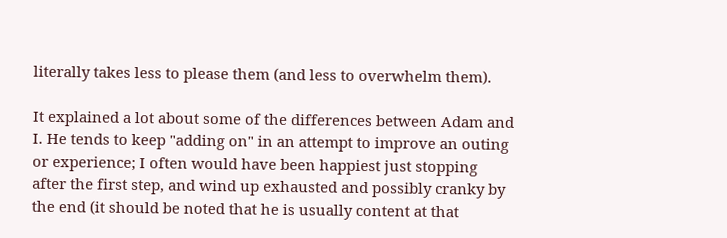literally takes less to please them (and less to overwhelm them).

It explained a lot about some of the differences between Adam and I. He tends to keep "adding on" in an attempt to improve an outing or experience; I often would have been happiest just stopping after the first step, and wind up exhausted and possibly cranky by the end (it should be noted that he is usually content at that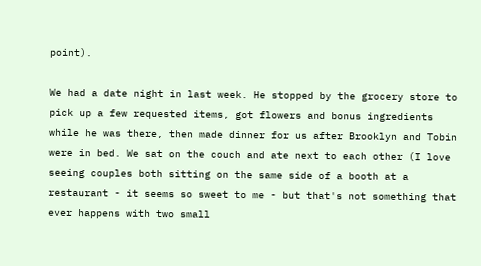point).

We had a date night in last week. He stopped by the grocery store to pick up a few requested items, got flowers and bonus ingredients while he was there, then made dinner for us after Brooklyn and Tobin were in bed. We sat on the couch and ate next to each other (I love seeing couples both sitting on the same side of a booth at a restaurant - it seems so sweet to me - but that's not something that ever happens with two small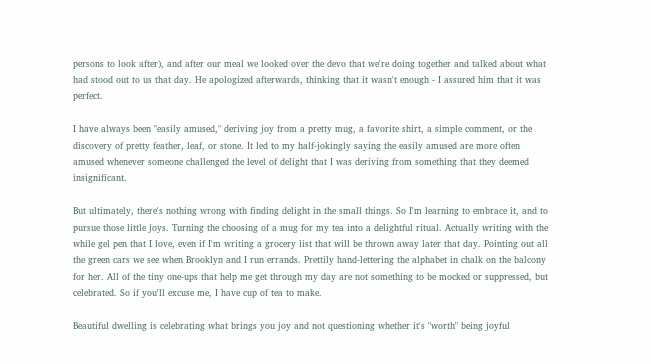persons to look after), and after our meal we looked over the devo that we're doing together and talked about what had stood out to us that day. He apologized afterwards, thinking that it wasn't enough - I assured him that it was perfect.

I have always been "easily amused," deriving joy from a pretty mug, a favorite shirt, a simple comment, or the discovery of pretty feather, leaf, or stone. It led to my half-jokingly saying the easily amused are more often amused whenever someone challenged the level of delight that I was deriving from something that they deemed insignificant.

But ultimately, there's nothing wrong with finding delight in the small things. So I'm learning to embrace it, and to pursue those little joys. Turning the choosing of a mug for my tea into a delightful ritual. Actually writing with the while gel pen that I love, even if I'm writing a grocery list that will be thrown away later that day. Pointing out all the green cars we see when Brooklyn and I run errands. Prettily hand-lettering the alphabet in chalk on the balcony for her. All of the tiny one-ups that help me get through my day are not something to be mocked or suppressed, but celebrated. So if you'll excuse me, I have cup of tea to make.

Beautiful dwelling is celebrating what brings you joy and not questioning whether it's "worth" being joyful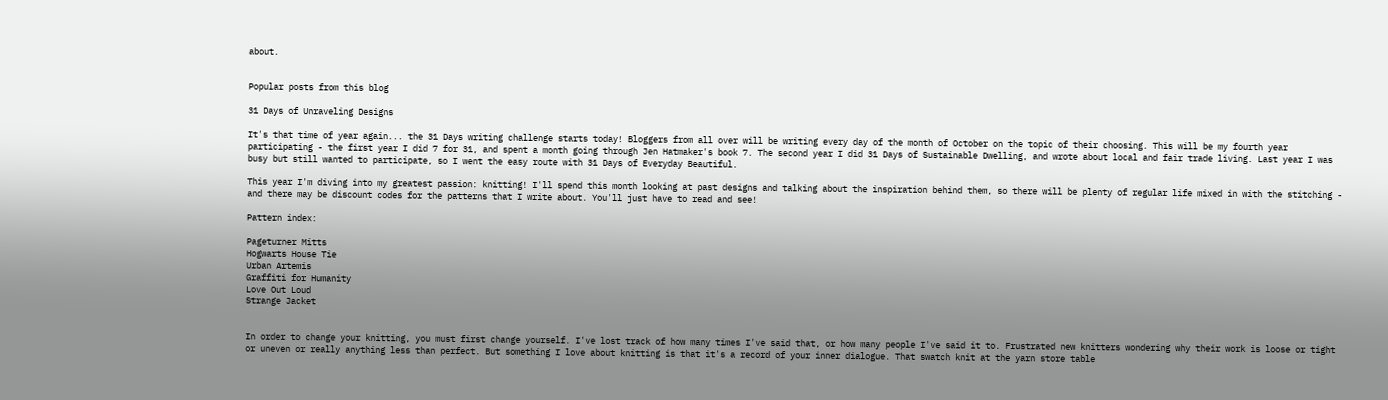about.


Popular posts from this blog

31 Days of Unraveling Designs

It's that time of year again... the 31 Days writing challenge starts today! Bloggers from all over will be writing every day of the month of October on the topic of their choosing. This will be my fourth year participating - the first year I did 7 for 31, and spent a month going through Jen Hatmaker's book 7. The second year I did 31 Days of Sustainable Dwelling, and wrote about local and fair trade living. Last year I was busy but still wanted to participate, so I went the easy route with 31 Days of Everyday Beautiful.

This year I'm diving into my greatest passion: knitting! I'll spend this month looking at past designs and talking about the inspiration behind them, so there will be plenty of regular life mixed in with the stitching - and there may be discount codes for the patterns that I write about. You'll just have to read and see!

Pattern index:

Pageturner Mitts
Hogwarts House Tie
Urban Artemis
Graffiti for Humanity
Love Out Loud
Strange Jacket


In order to change your knitting, you must first change yourself. I've lost track of how many times I've said that, or how many people I've said it to. Frustrated new knitters wondering why their work is loose or tight or uneven or really anything less than perfect. But something I love about knitting is that it's a record of your inner dialogue. That swatch knit at the yarn store table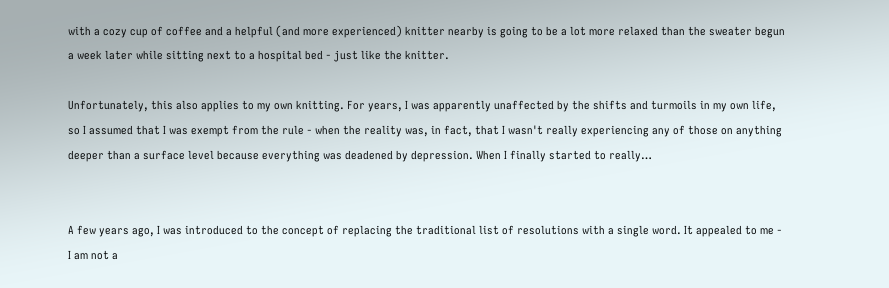with a cozy cup of coffee and a helpful (and more experienced) knitter nearby is going to be a lot more relaxed than the sweater begun a week later while sitting next to a hospital bed - just like the knitter.

Unfortunately, this also applies to my own knitting. For years, I was apparently unaffected by the shifts and turmoils in my own life, so I assumed that I was exempt from the rule - when the reality was, in fact, that I wasn't really experiencing any of those on anything deeper than a surface level because everything was deadened by depression. When I finally started to really…


A few years ago, I was introduced to the concept of replacing the traditional list of resolutions with a single word. It appealed to me - I am not a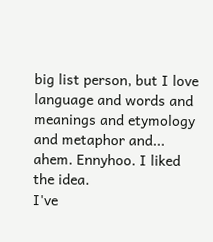big list person, but I love language and words and meanings and etymology and metaphor and... ahem. Ennyhoo. I liked the idea.
I've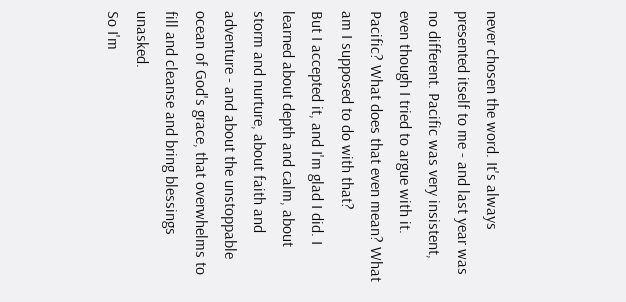never chosen the word. It's always presented itself to me - and last year was no different. Pacific was very insistent, even though I tried to argue with it. Pacific? What does that even mean? What am I supposed to do with that?
But I accepted it, and I'm glad I did. I learned about depth and calm, about storm and nurture, about faith and adventure - and about the unstoppable ocean of God's grace, that overwhelms to fill and cleanse and bring blessings unasked.
So I'm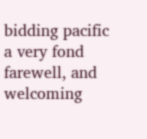bidding pacific a very fond farewell, and welcoming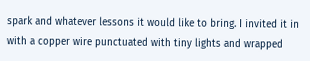spark and whatever lessons it would like to bring. I invited it in with a copper wire punctuated with tiny lights and wrapped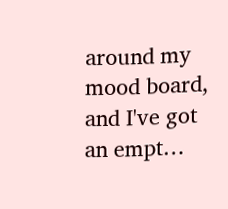around my mood board, and I've got an empt…